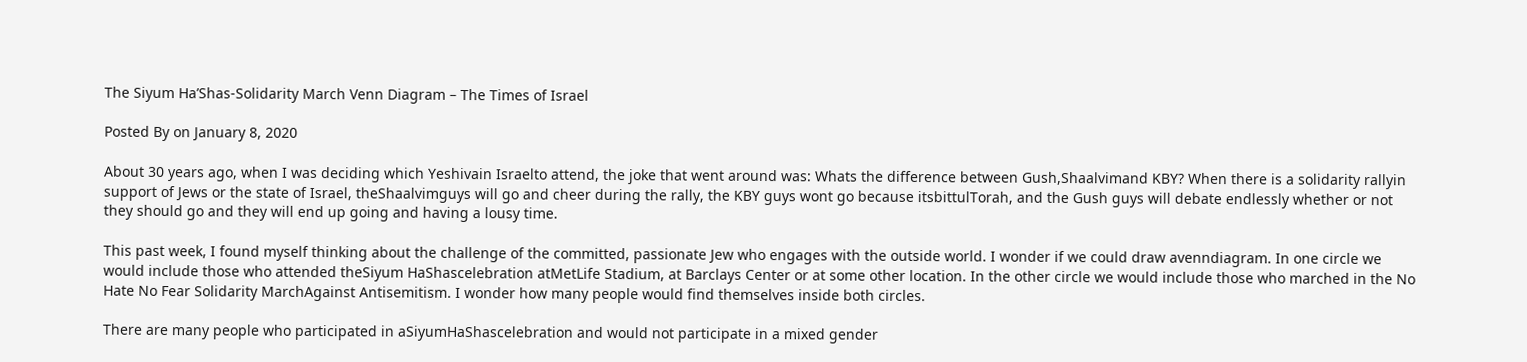The Siyum Ha’Shas-Solidarity March Venn Diagram – The Times of Israel

Posted By on January 8, 2020

About 30 years ago, when I was deciding which Yeshivain Israelto attend, the joke that went around was: Whats the difference between Gush,Shaalvimand KBY? When there is a solidarity rallyin support of Jews or the state of Israel, theShaalvimguys will go and cheer during the rally, the KBY guys wont go because itsbittulTorah, and the Gush guys will debate endlessly whether or not they should go and they will end up going and having a lousy time.

This past week, I found myself thinking about the challenge of the committed, passionate Jew who engages with the outside world. I wonder if we could draw avenndiagram. In one circle we would include those who attended theSiyum HaShascelebration atMetLife Stadium, at Barclays Center or at some other location. In the other circle we would include those who marched in the No Hate No Fear Solidarity MarchAgainst Antisemitism. I wonder how many people would find themselves inside both circles.

There are many people who participated in aSiyumHaShascelebration and would not participate in a mixed gender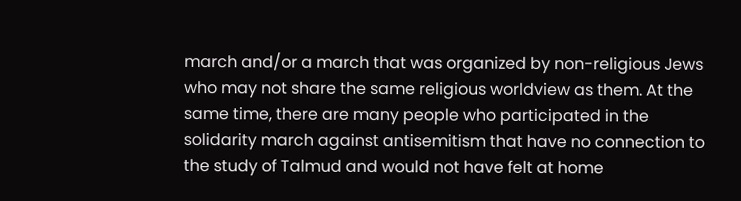march and/or a march that was organized by non-religious Jews who may not share the same religious worldview as them. At the same time, there are many people who participated in the solidarity march against antisemitism that have no connection to the study of Talmud and would not have felt at home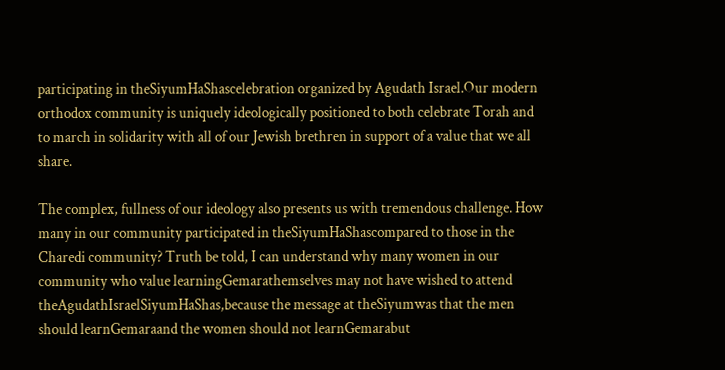participating in theSiyumHaShascelebration organized by Agudath Israel.Our modern orthodox community is uniquely ideologically positioned to both celebrate Torah and to march in solidarity with all of our Jewish brethren in support of a value that we all share.

The complex, fullness of our ideology also presents us with tremendous challenge. How many in our community participated in theSiyumHaShascompared to those in the Charedi community? Truth be told, I can understand why many women in our community who value learningGemarathemselves may not have wished to attend theAgudathIsraelSiyumHaShas,because the message at theSiyumwas that the men should learnGemaraand the women should not learnGemarabut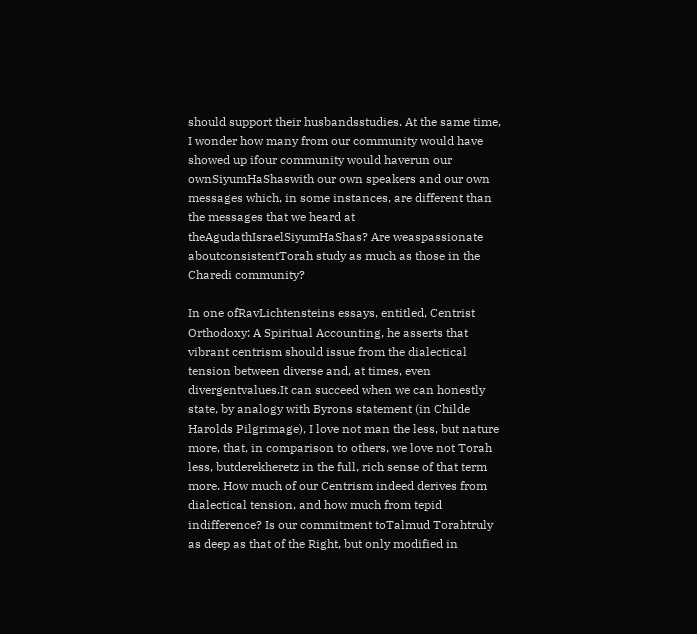should support their husbandsstudies. At the same time, I wonder how many from our community would have showed up ifour community would haverun our ownSiyumHaShaswith our own speakers and our own messages which, in some instances, are different than the messages that we heard at theAgudathIsraelSiyumHaShas? Are weaspassionate aboutconsistentTorah study as much as those in the Charedi community?

In one ofRavLichtensteins essays, entitled, Centrist Orthodoxy: A Spiritual Accounting, he asserts that vibrant centrism should issue from the dialectical tension between diverse and, at times, even divergentvalues.It can succeed when we can honestly state, by analogy with Byrons statement (in Childe Harolds Pilgrimage), I love not man the less, but nature more, that, in comparison to others, we love not Torah less, butderekheretz in the full, rich sense of that term more. How much of our Centrism indeed derives from dialectical tension, and how much from tepid indifference? Is our commitment toTalmud Torahtruly as deep as that of the Right, but only modified in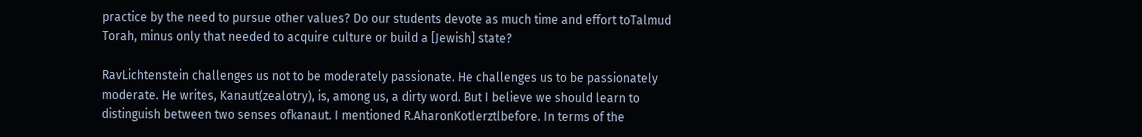practice by the need to pursue other values? Do our students devote as much time and effort toTalmud Torah, minus only that needed to acquire culture or build a [Jewish] state?

RavLichtenstein challenges us not to be moderately passionate. He challenges us to be passionately moderate. He writes, Kanaut(zealotry), is, among us, a dirty word. But I believe we should learn to distinguish between two senses ofkanaut. I mentioned R.AharonKotlerztlbefore. In terms of the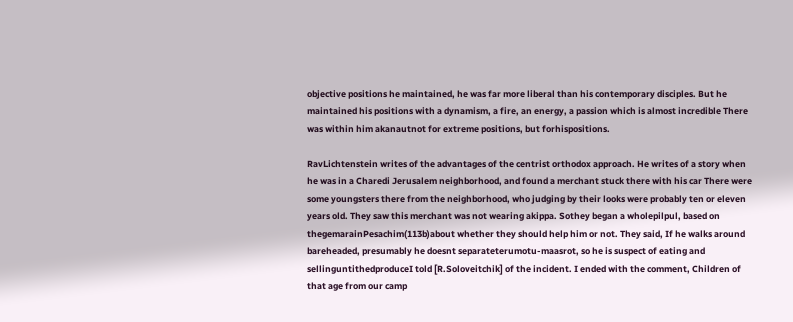objective positions he maintained, he was far more liberal than his contemporary disciples. But he maintained his positions with a dynamism, a fire, an energy, a passion which is almost incredible There was within him akanautnot for extreme positions, but forhispositions.

RavLichtenstein writes of the advantages of the centrist orthodox approach. He writes of a story when he was in a Charedi Jerusalem neighborhood, and found a merchant stuck there with his car There were some youngsters there from the neighborhood, who judging by their looks were probably ten or eleven years old. They saw this merchant was not wearing akippa. Sothey began a wholepilpul, based on thegemarainPesachim(113b)about whether they should help him or not. They said, If he walks around bareheaded, presumably he doesnt separateterumotu-maasrot, so he is suspect of eating and sellinguntithedproduceI told [R.Soloveitchik] of the incident. I ended with the comment, Children of that age from our camp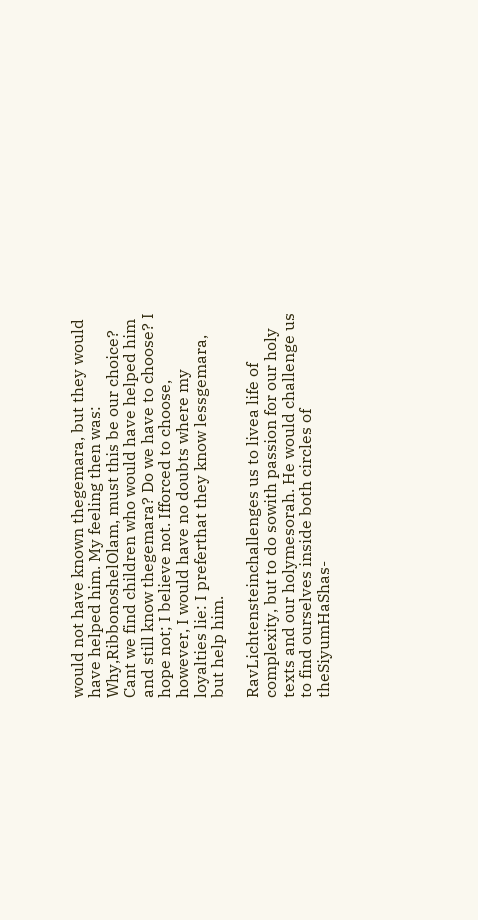would not have known thegemara, but they would have helped him. My feeling then was: Why,RibbonoshelOlam, must this be our choice? Cant we find children who would have helped him and still know thegemara? Do we have to choose? I hope not; I believe not. Ifforced to choose, however, I would have no doubts where my loyalties lie: I preferthat they know lessgemara, but help him.

RavLichtensteinchallenges us to livea life of complexity, but to do sowith passion for our holy texts and our holymesorah. He would challenge us to find ourselves inside both circles of theSiyumHaShas-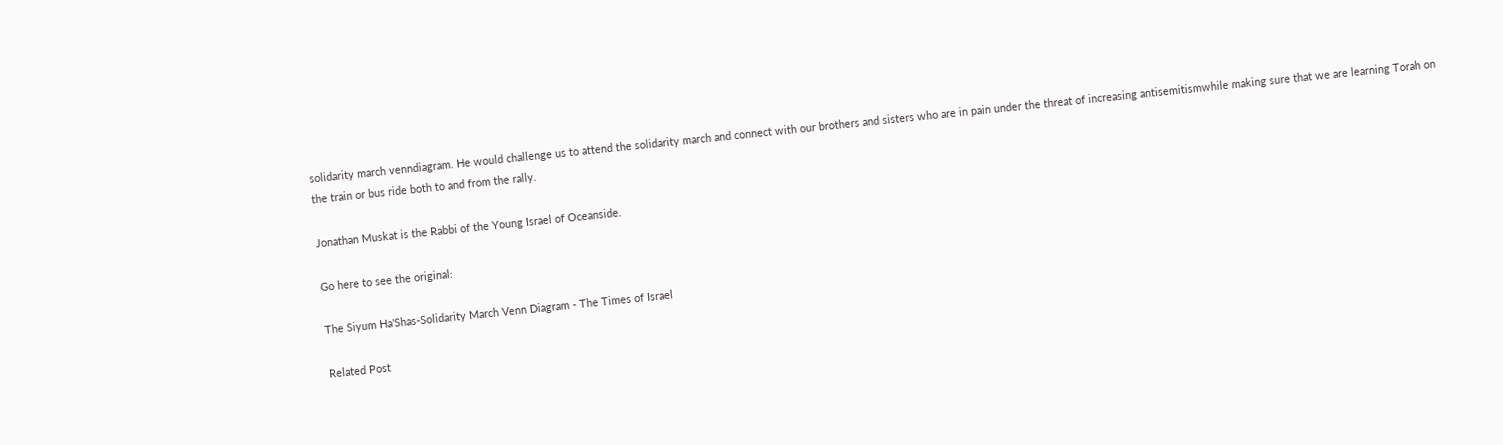solidarity march venndiagram. He would challenge us to attend the solidarity march and connect with our brothers and sisters who are in pain under the threat of increasing antisemitismwhile making sure that we are learning Torah on the train or bus ride both to and from the rally.

Jonathan Muskat is the Rabbi of the Young Israel of Oceanside.

Go here to see the original:

The Siyum Ha'Shas-Solidarity March Venn Diagram - The Times of Israel

Related Post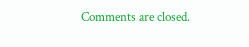Comments are closed.